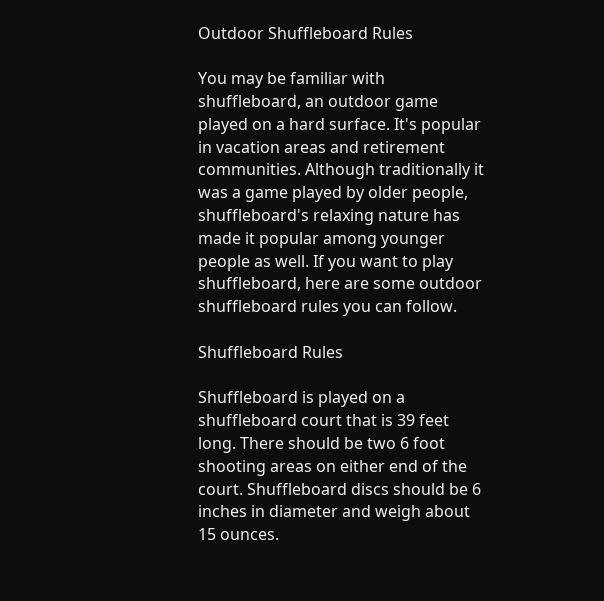Outdoor Shuffleboard Rules

You may be familiar with shuffleboard, an outdoor game played on a hard surface. It's popular in vacation areas and retirement communities. Although traditionally it was a game played by older people, shuffleboard's relaxing nature has made it popular among younger people as well. If you want to play shuffleboard, here are some outdoor shuffleboard rules you can follow.

Shuffleboard Rules

Shuffleboard is played on a shuffleboard court that is 39 feet long. There should be two 6 foot shooting areas on either end of the court. Shuffleboard discs should be 6 inches in diameter and weigh about 15 ounces.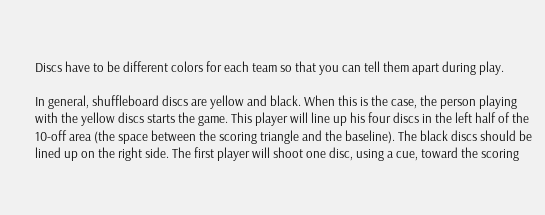Discs have to be different colors for each team so that you can tell them apart during play.

In general, shuffleboard discs are yellow and black. When this is the case, the person playing with the yellow discs starts the game. This player will line up his four discs in the left half of the 10-off area (the space between the scoring triangle and the baseline). The black discs should be lined up on the right side. The first player will shoot one disc, using a cue, toward the scoring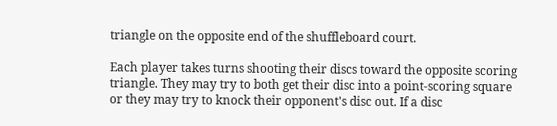triangle on the opposite end of the shuffleboard court.

Each player takes turns shooting their discs toward the opposite scoring triangle. They may try to both get their disc into a point-scoring square or they may try to knock their opponent's disc out. If a disc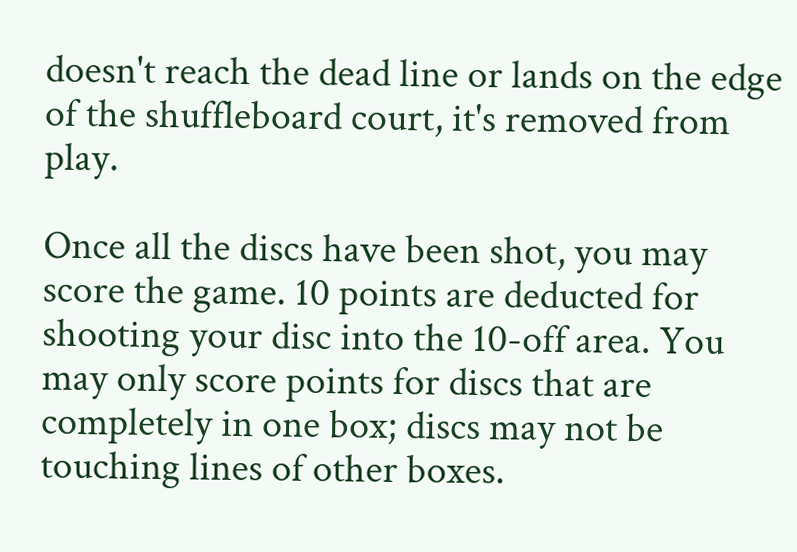doesn't reach the dead line or lands on the edge of the shuffleboard court, it's removed from play.

Once all the discs have been shot, you may score the game. 10 points are deducted for shooting your disc into the 10-off area. You may only score points for discs that are completely in one box; discs may not be touching lines of other boxes.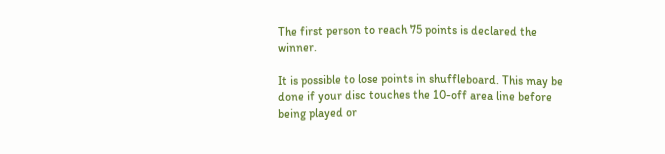The first person to reach 75 points is declared the winner.

It is possible to lose points in shuffleboard. This may be done if your disc touches the 10-off area line before being played or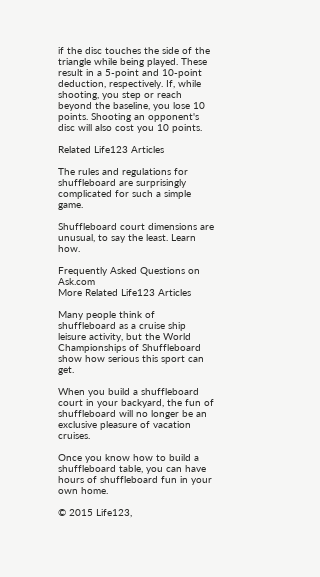if the disc touches the side of the triangle while being played. These result in a 5-point and 10-point deduction, respectively. If, while shooting, you step or reach beyond the baseline, you lose 10 points. Shooting an opponent's disc will also cost you 10 points.

Related Life123 Articles

The rules and regulations for shuffleboard are surprisingly complicated for such a simple game.

Shuffleboard court dimensions are unusual, to say the least. Learn how.

Frequently Asked Questions on Ask.com
More Related Life123 Articles

Many people think of shuffleboard as a cruise ship leisure activity, but the World Championships of Shuffleboard show how serious this sport can get.

When you build a shuffleboard court in your backyard, the fun of shuffleboard will no longer be an exclusive pleasure of vacation cruises.

Once you know how to build a shuffleboard table, you can have hours of shuffleboard fun in your own home.

© 2015 Life123,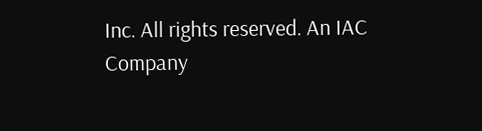Inc. All rights reserved. An IAC Company